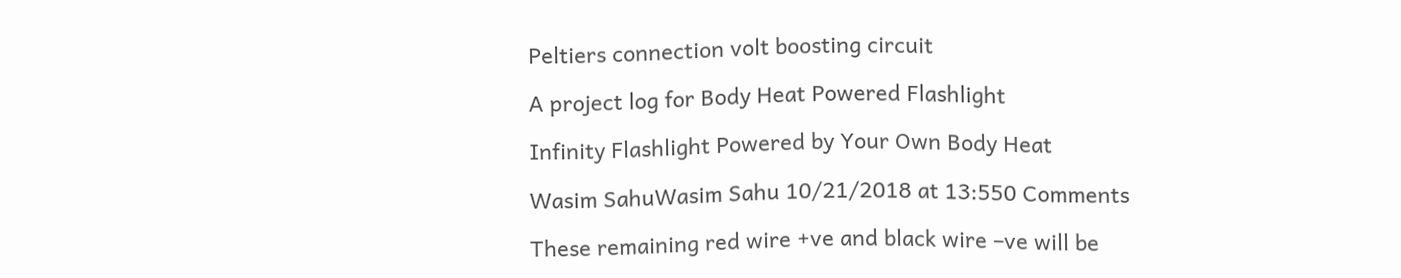Peltiers connection volt boosting circuit

A project log for Body Heat Powered Flashlight

Infinity Flashlight Powered by Your Own Body Heat

Wasim SahuWasim Sahu 10/21/2018 at 13:550 Comments

These remaining red wire +ve and black wire –ve will be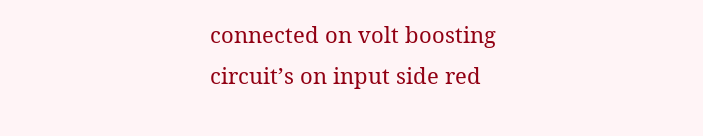connected on volt boosting circuit’s on input side red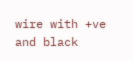wire with +ve and black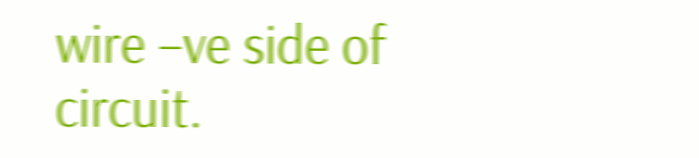wire –ve side of circuit.